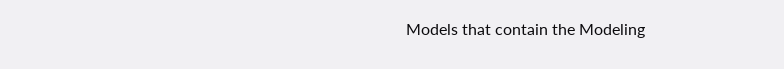Models that contain the Modeling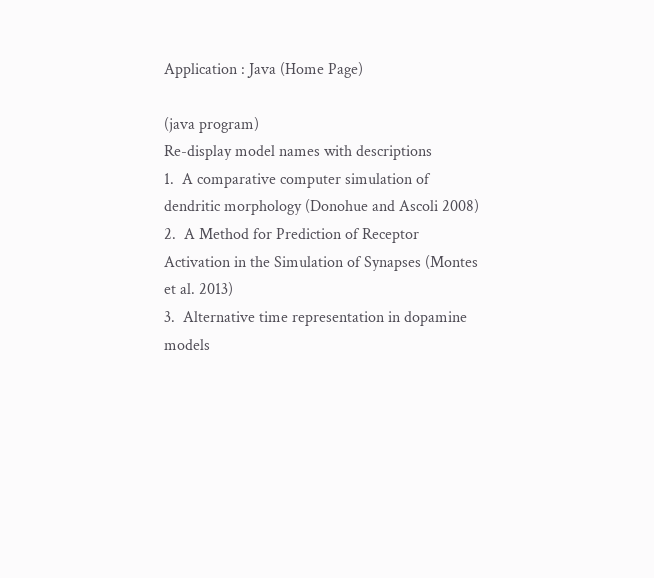Application : Java (Home Page)

(java program)
Re-display model names with descriptions
1.  A comparative computer simulation of dendritic morphology (Donohue and Ascoli 2008)
2.  A Method for Prediction of Receptor Activation in the Simulation of Synapses (Montes et al. 2013)
3.  Alternative time representation in dopamine models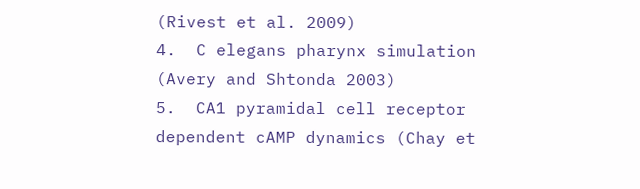(Rivest et al. 2009)
4.  C elegans pharynx simulation (Avery and Shtonda 2003)
5.  CA1 pyramidal cell receptor dependent cAMP dynamics (Chay et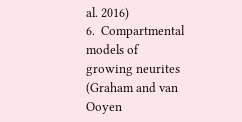al. 2016)
6.  Compartmental models of growing neurites (Graham and van Ooyen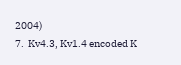2004)
7.  Kv4.3, Kv1.4 encoded K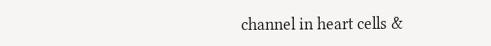channel in heart cells &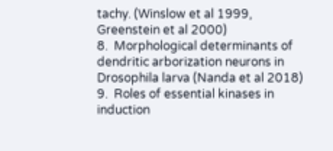tachy. (Winslow et al 1999, Greenstein et al 2000)
8.  Morphological determinants of dendritic arborization neurons in Drosophila larva (Nanda et al 2018)
9.  Roles of essential kinases in induction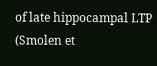of late hippocampal LTP (Smolen et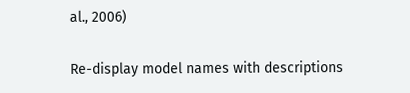al., 2006)

Re-display model names with descriptions